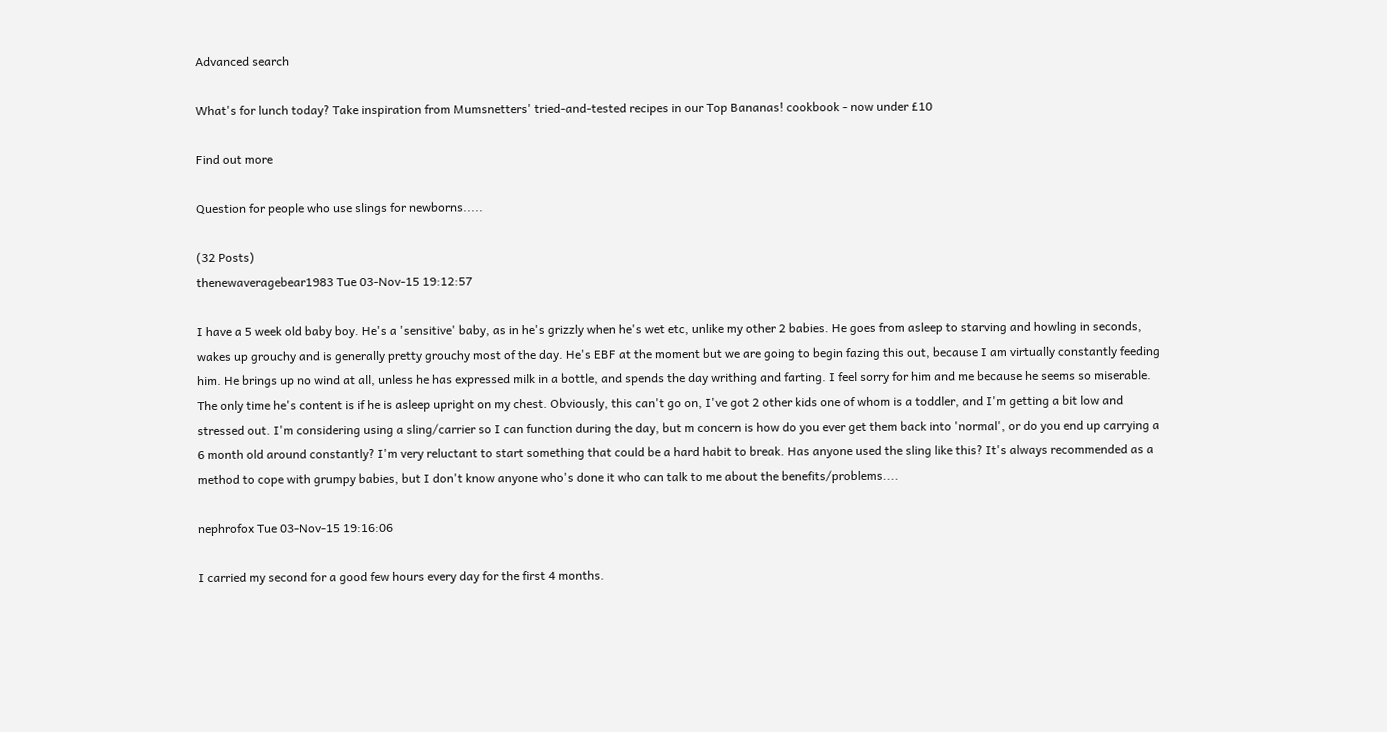Advanced search

What's for lunch today? Take inspiration from Mumsnetters' tried-and-tested recipes in our Top Bananas! cookbook - now under £10

Find out more

Question for people who use slings for newborns.....

(32 Posts)
thenewaveragebear1983 Tue 03-Nov-15 19:12:57

I have a 5 week old baby boy. He's a 'sensitive' baby, as in he's grizzly when he's wet etc, unlike my other 2 babies. He goes from asleep to starving and howling in seconds, wakes up grouchy and is generally pretty grouchy most of the day. He's EBF at the moment but we are going to begin fazing this out, because I am virtually constantly feeding him. He brings up no wind at all, unless he has expressed milk in a bottle, and spends the day writhing and farting. I feel sorry for him and me because he seems so miserable. The only time he's content is if he is asleep upright on my chest. Obviously, this can't go on, I've got 2 other kids one of whom is a toddler, and I'm getting a bit low and stressed out. I'm considering using a sling/carrier so I can function during the day, but m concern is how do you ever get them back into 'normal', or do you end up carrying a 6 month old around constantly? I'm very reluctant to start something that could be a hard habit to break. Has anyone used the sling like this? It's always recommended as a method to cope with grumpy babies, but I don't know anyone who's done it who can talk to me about the benefits/problems....

nephrofox Tue 03-Nov-15 19:16:06

I carried my second for a good few hours every day for the first 4 months.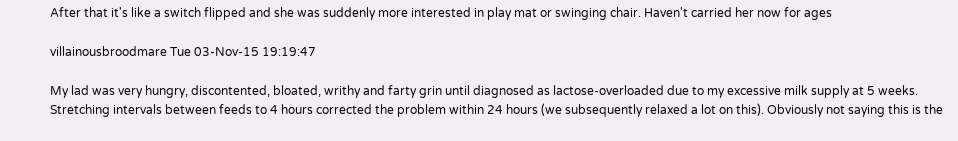After that it's like a switch flipped and she was suddenly more interested in play mat or swinging chair. Haven't carried her now for ages

villainousbroodmare Tue 03-Nov-15 19:19:47

My lad was very hungry, discontented, bloated, writhy and farty grin until diagnosed as lactose-overloaded due to my excessive milk supply at 5 weeks. Stretching intervals between feeds to 4 hours corrected the problem within 24 hours (we subsequently relaxed a lot on this). Obviously not saying this is the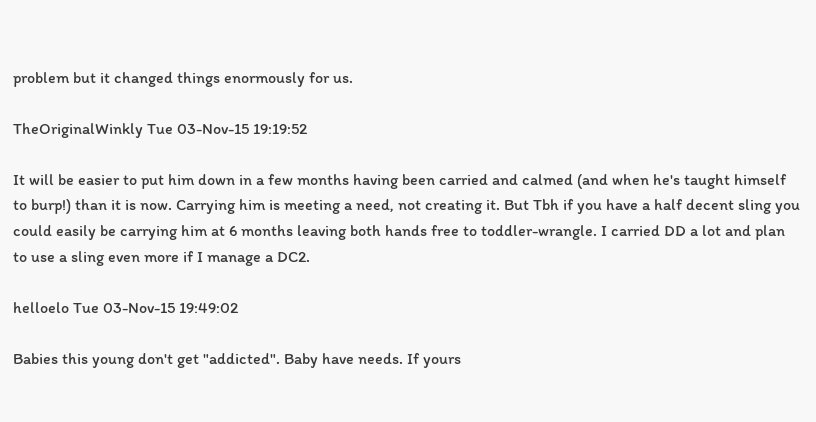problem but it changed things enormously for us.

TheOriginalWinkly Tue 03-Nov-15 19:19:52

It will be easier to put him down in a few months having been carried and calmed (and when he's taught himself to burp!) than it is now. Carrying him is meeting a need, not creating it. But Tbh if you have a half decent sling you could easily be carrying him at 6 months leaving both hands free to toddler-wrangle. I carried DD a lot and plan to use a sling even more if I manage a DC2.

helloelo Tue 03-Nov-15 19:49:02

Babies this young don't get "addicted". Baby have needs. If yours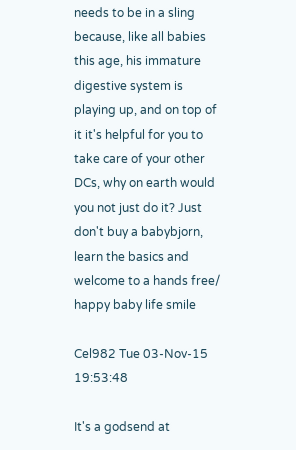needs to be in a sling because, like all babies this age, his immature digestive system is playing up, and on top of it it's helpful for you to take care of your other DCs, why on earth would you not just do it? Just don't buy a babybjorn, learn the basics and welcome to a hands free/ happy baby life smile

Cel982 Tue 03-Nov-15 19:53:48

It's a godsend at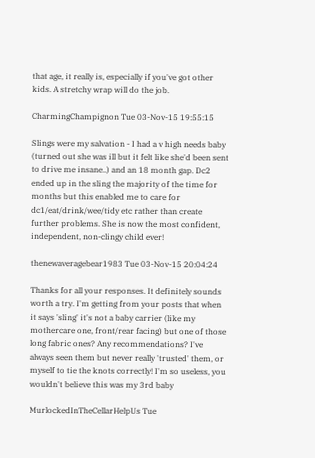that age, it really is, especially if you've got other kids. A stretchy wrap will do the job.

CharmingChampignon Tue 03-Nov-15 19:55:15

Slings were my salvation - I had a v high needs baby (turned out she was ill but it felt like she'd been sent to drive me insane..) and an 18 month gap. Dc2 ended up in the sling the majority of the time for months but this enabled me to care for dc1/eat/drink/wee/tidy etc rather than create further problems. She is now the most confident, independent, non-clingy child ever!

thenewaveragebear1983 Tue 03-Nov-15 20:04:24

Thanks for all your responses. It definitely sounds worth a try. I'm getting from your posts that when it says 'sling' it's not a baby carrier (like my mothercare one, front/rear facing) but one of those long fabric ones? Any recommendations? I've always seen them but never really 'trusted' them, or myself to tie the knots correctly! I'm so useless, you wouldn't believe this was my 3rd baby

MurlockedInTheCellarHelpUs Tue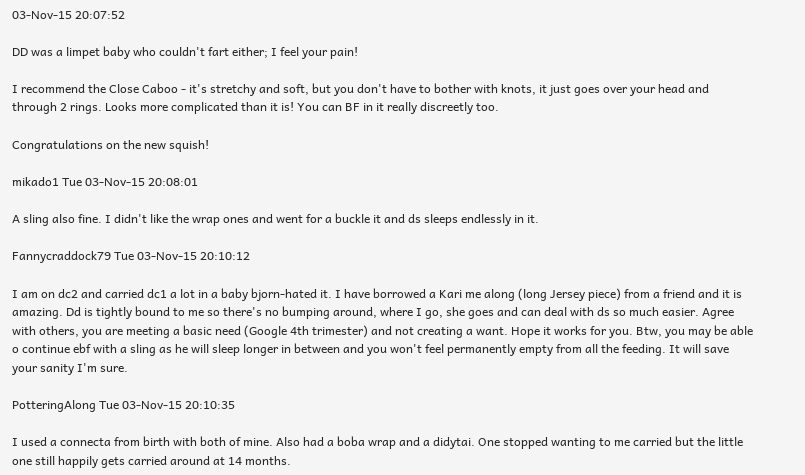03-Nov-15 20:07:52

DD was a limpet baby who couldn't fart either; I feel your pain!

I recommend the Close Caboo - it's stretchy and soft, but you don't have to bother with knots, it just goes over your head and through 2 rings. Looks more complicated than it is! You can BF in it really discreetly too.

Congratulations on the new squish!

mikado1 Tue 03-Nov-15 20:08:01

A sling also fine. I didn't like the wrap ones and went for a buckle it and ds sleeps endlessly in it.

Fannycraddock79 Tue 03-Nov-15 20:10:12

I am on dc2 and carried dc1 a lot in a baby bjorn-hated it. I have borrowed a Kari me along (long Jersey piece) from a friend and it is amazing. Dd is tightly bound to me so there's no bumping around, where I go, she goes and can deal with ds so much easier. Agree with others, you are meeting a basic need (Google 4th trimester) and not creating a want. Hope it works for you. Btw, you may be able o continue ebf with a sling as he will sleep longer in between and you won't feel permanently empty from all the feeding. It will save your sanity I'm sure.

PotteringAlong Tue 03-Nov-15 20:10:35

I used a connecta from birth with both of mine. Also had a boba wrap and a didytai. One stopped wanting to me carried but the little one still happily gets carried around at 14 months.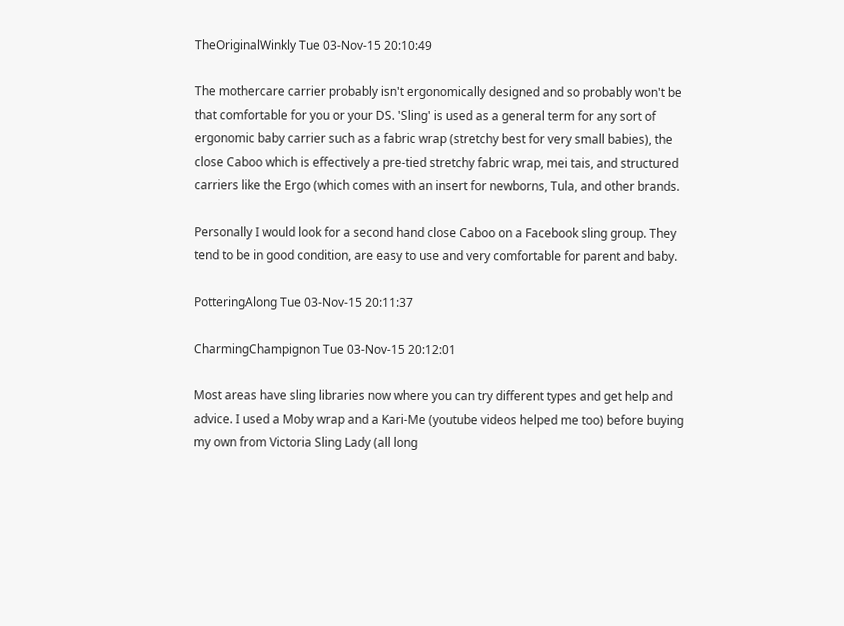TheOriginalWinkly Tue 03-Nov-15 20:10:49

The mothercare carrier probably isn't ergonomically designed and so probably won't be that comfortable for you or your DS. 'Sling' is used as a general term for any sort of ergonomic baby carrier such as a fabric wrap (stretchy best for very small babies), the close Caboo which is effectively a pre-tied stretchy fabric wrap, mei tais, and structured carriers like the Ergo (which comes with an insert for newborns, Tula, and other brands.

Personally I would look for a second hand close Caboo on a Facebook sling group. They tend to be in good condition, are easy to use and very comfortable for parent and baby.

PotteringAlong Tue 03-Nov-15 20:11:37

CharmingChampignon Tue 03-Nov-15 20:12:01

Most areas have sling libraries now where you can try different types and get help and advice. I used a Moby wrap and a Kari-Me (youtube videos helped me too) before buying my own from Victoria Sling Lady (all long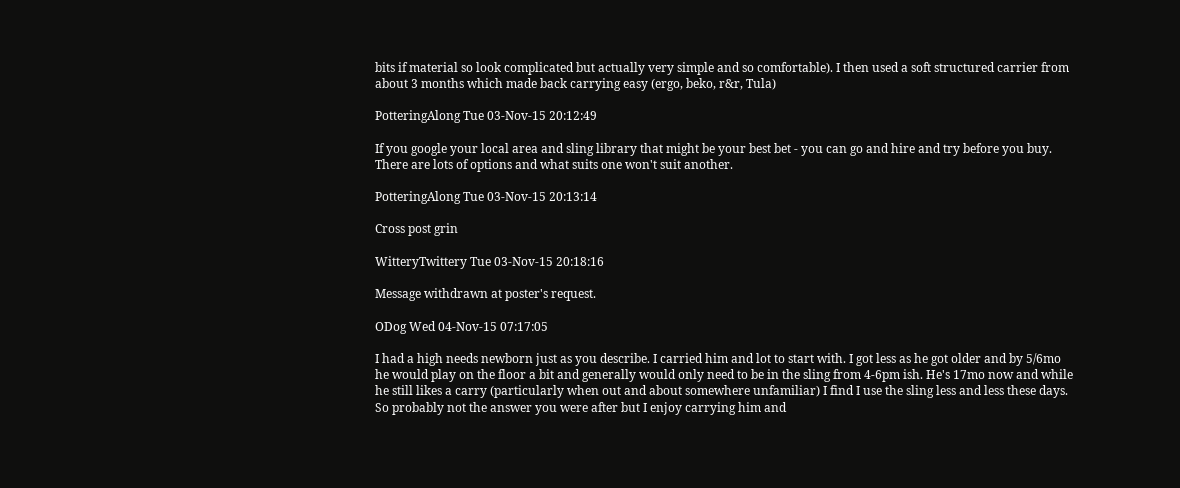bits if material so look complicated but actually very simple and so comfortable). I then used a soft structured carrier from about 3 months which made back carrying easy (ergo, beko, r&r, Tula)

PotteringAlong Tue 03-Nov-15 20:12:49

If you google your local area and sling library that might be your best bet - you can go and hire and try before you buy. There are lots of options and what suits one won't suit another.

PotteringAlong Tue 03-Nov-15 20:13:14

Cross post grin

WitteryTwittery Tue 03-Nov-15 20:18:16

Message withdrawn at poster's request.

ODog Wed 04-Nov-15 07:17:05

I had a high needs newborn just as you describe. I carried him and lot to start with. I got less as he got older and by 5/6mo he would play on the floor a bit and generally would only need to be in the sling from 4-6pm ish. He's 17mo now and while he still likes a carry (particularly when out and about somewhere unfamiliar) I find I use the sling less and less these days. So probably not the answer you were after but I enjoy carrying him and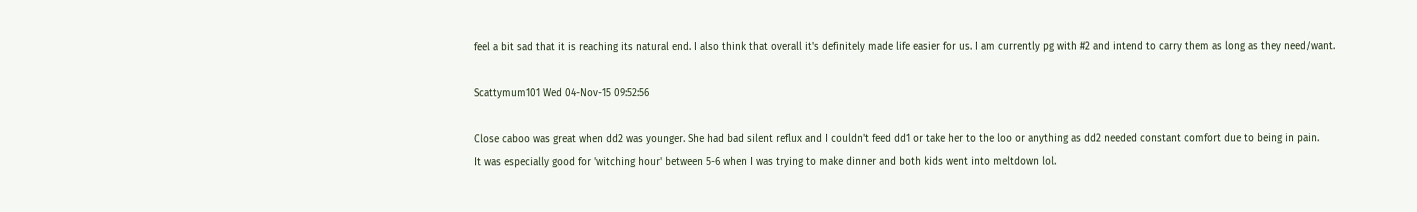feel a bit sad that it is reaching its natural end. I also think that overall it's definitely made life easier for us. I am currently pg with #2 and intend to carry them as long as they need/want.

Scattymum101 Wed 04-Nov-15 09:52:56

Close caboo was great when dd2 was younger. She had bad silent reflux and I couldn't feed dd1 or take her to the loo or anything as dd2 needed constant comfort due to being in pain.
It was especially good for 'witching hour' between 5-6 when I was trying to make dinner and both kids went into meltdown lol.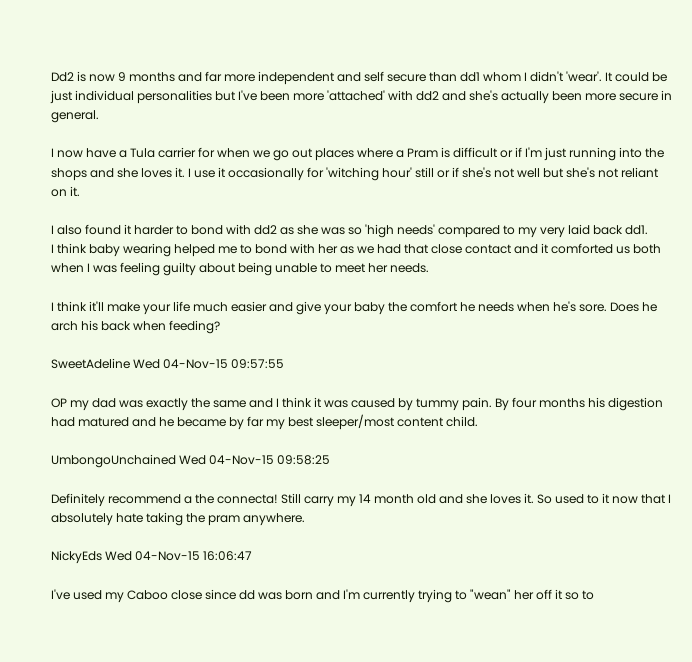Dd2 is now 9 months and far more independent and self secure than dd1 whom I didn't 'wear'. It could be just individual personalities but I've been more 'attached' with dd2 and she's actually been more secure in general.

I now have a Tula carrier for when we go out places where a Pram is difficult or if I'm just running into the shops and she loves it. I use it occasionally for 'witching hour' still or if she's not well but she's not reliant on it.

I also found it harder to bond with dd2 as she was so 'high needs' compared to my very laid back dd1.
I think baby wearing helped me to bond with her as we had that close contact and it comforted us both when I was feeling guilty about being unable to meet her needs.

I think it'll make your life much easier and give your baby the comfort he needs when he's sore. Does he arch his back when feeding?

SweetAdeline Wed 04-Nov-15 09:57:55

OP my dad was exactly the same and I think it was caused by tummy pain. By four months his digestion had matured and he became by far my best sleeper/most content child.

UmbongoUnchained Wed 04-Nov-15 09:58:25

Definitely recommend a the connecta! Still carry my 14 month old and she loves it. So used to it now that I absolutely hate taking the pram anywhere.

NickyEds Wed 04-Nov-15 16:06:47

I've used my Caboo close since dd was born and I'm currently trying to "wean" her off it so to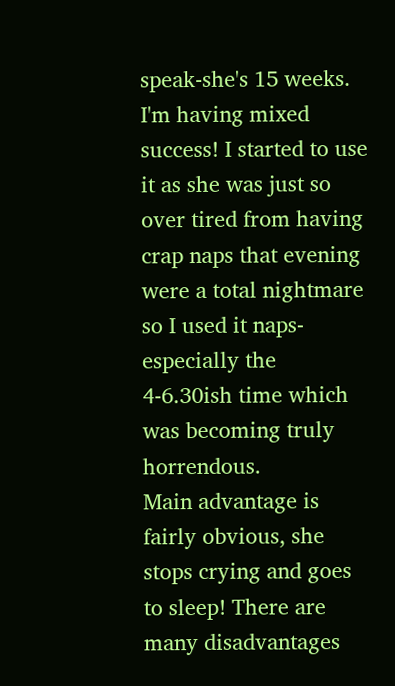speak-she's 15 weeks. I'm having mixed success! I started to use it as she was just so over tired from having crap naps that evening were a total nightmare so I used it naps- especially the 4-6.30ish time which was becoming truly horrendous.
Main advantage is fairly obvious, she stops crying and goes to sleep! There are many disadvantages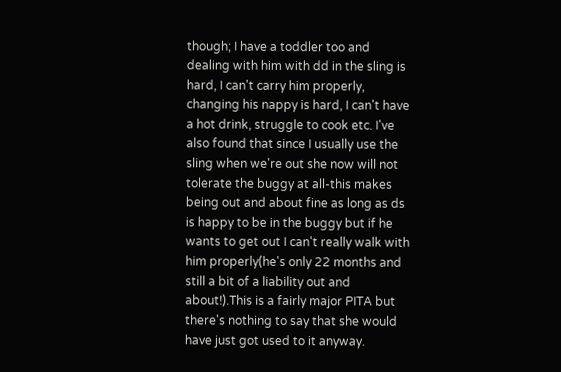though; I have a toddler too and dealing with him with dd in the sling is hard, I can't carry him properly, changing his nappy is hard, I can't have a hot drink, struggle to cook etc. I've also found that since I usually use the sling when we're out she now will not tolerate the buggy at all-this makes being out and about fine as long as ds is happy to be in the buggy but if he wants to get out I can't really walk with him properly(he's only 22 months and still a bit of a liability out and about!).This is a fairly major PITA but there's nothing to say that she would have just got used to it anyway.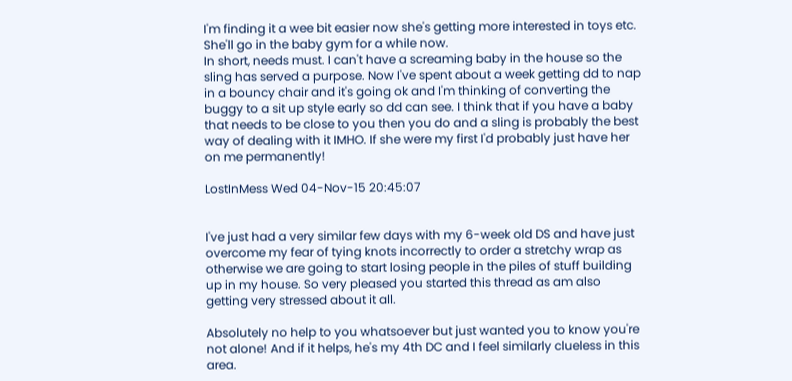I'm finding it a wee bit easier now she's getting more interested in toys etc. She'll go in the baby gym for a while now.
In short, needs must. I can't have a screaming baby in the house so the sling has served a purpose. Now I've spent about a week getting dd to nap in a bouncy chair and it's going ok and I'm thinking of converting the buggy to a sit up style early so dd can see. I think that if you have a baby that needs to be close to you then you do and a sling is probably the best way of dealing with it IMHO. If she were my first I'd probably just have her on me permanently!

LostInMess Wed 04-Nov-15 20:45:07


I've just had a very similar few days with my 6-week old DS and have just overcome my fear of tying knots incorrectly to order a stretchy wrap as otherwise we are going to start losing people in the piles of stuff building up in my house. So very pleased you started this thread as am also getting very stressed about it all.

Absolutely no help to you whatsoever but just wanted you to know you're not alone! And if it helps, he's my 4th DC and I feel similarly clueless in this area.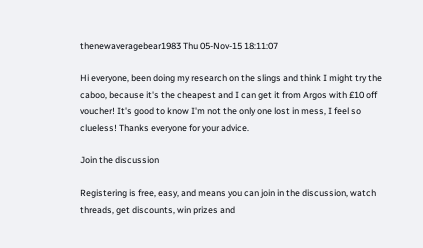thenewaveragebear1983 Thu 05-Nov-15 18:11:07

Hi everyone, been doing my research on the slings and think I might try the caboo, because it's the cheapest and I can get it from Argos with £10 off voucher! It's good to know I'm not the only one lost in mess, I feel so clueless! Thanks everyone for your advice.

Join the discussion

Registering is free, easy, and means you can join in the discussion, watch threads, get discounts, win prizes and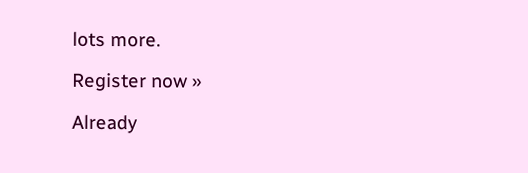lots more.

Register now »

Already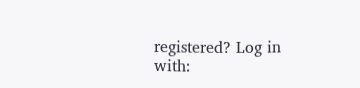registered? Log in with: